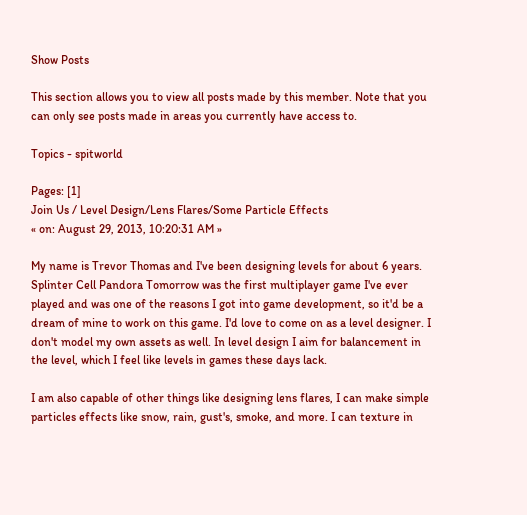Show Posts

This section allows you to view all posts made by this member. Note that you can only see posts made in areas you currently have access to.

Topics - spitworld

Pages: [1]
Join Us / Level Design/Lens Flares/Some Particle Effects
« on: August 29, 2013, 10:20:31 AM »

My name is Trevor Thomas and I've been designing levels for about 6 years. Splinter Cell Pandora Tomorrow was the first multiplayer game I've ever played and was one of the reasons I got into game development, so it'd be a dream of mine to work on this game. I'd love to come on as a level designer. I don't model my own assets as well. In level design I aim for balancement in the level, which I feel like levels in games these days lack.

I am also capable of other things like designing lens flares, I can make simple particles effects like snow, rain, gust's, smoke, and more. I can texture in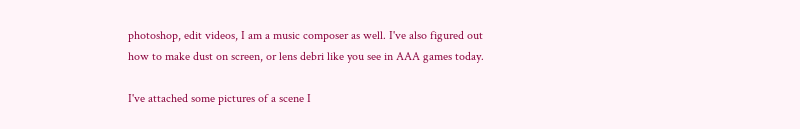photoshop, edit videos, I am a music composer as well. I've also figured out how to make dust on screen, or lens debri like you see in AAA games today.

I've attached some pictures of a scene I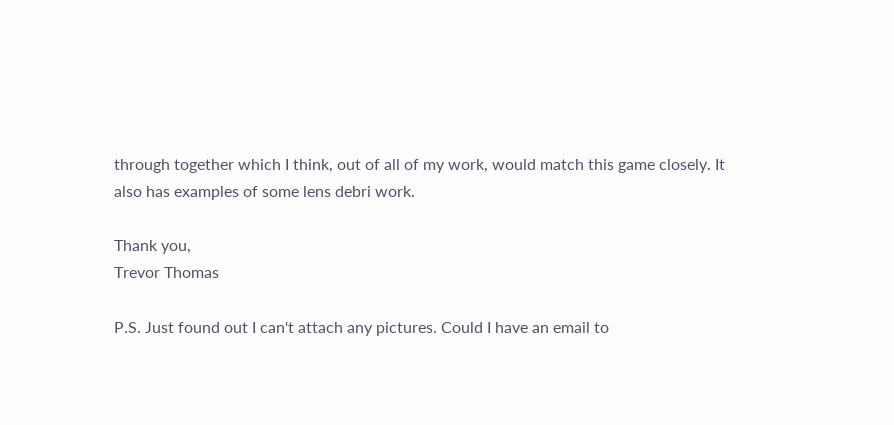through together which I think, out of all of my work, would match this game closely. It also has examples of some lens debri work.

Thank you,
Trevor Thomas

P.S. Just found out I can't attach any pictures. Could I have an email to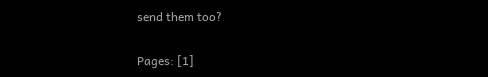send them too?

Pages: [1]